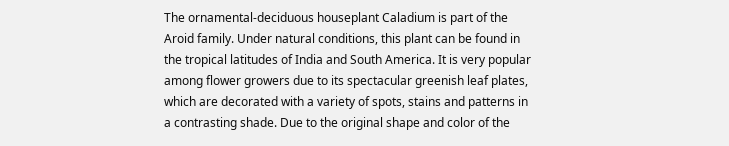The ornamental-deciduous houseplant Caladium is part of the Aroid family. Under natural conditions, this plant can be found in the tropical latitudes of India and South America. It is very popular among flower growers due to its spectacular greenish leaf plates, which are decorated with a variety of spots, stains and patterns in a contrasting shade. Due to the original shape and color of the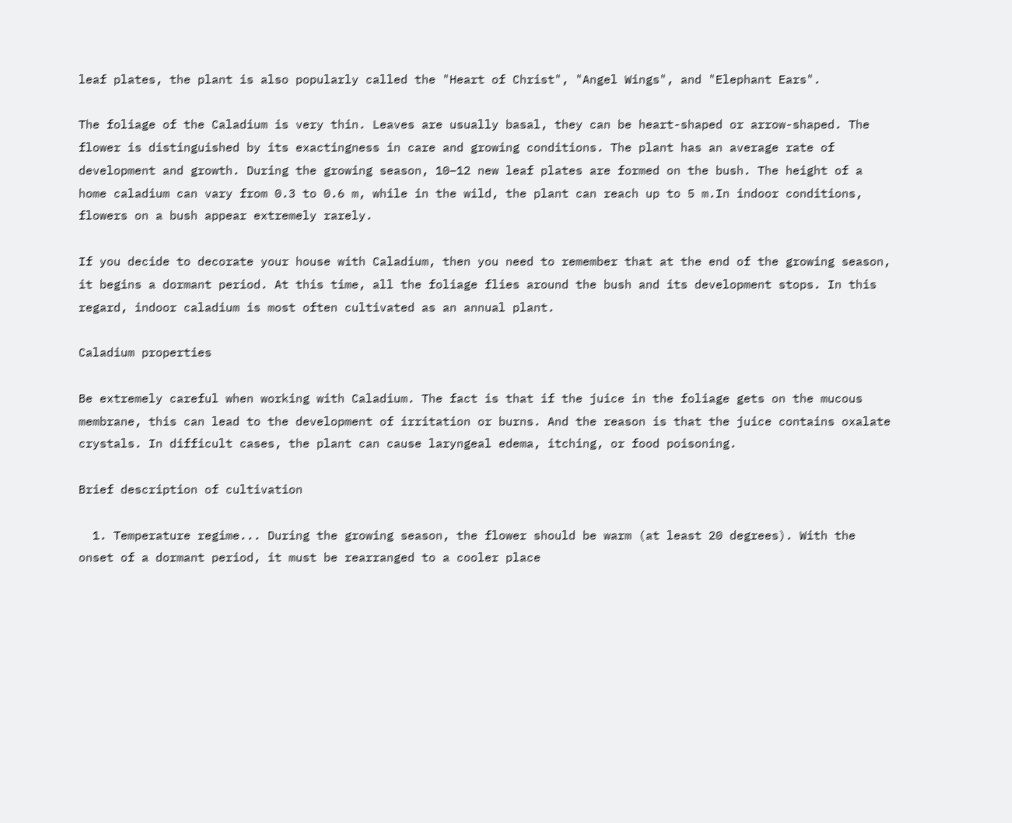leaf plates, the plant is also popularly called the "Heart of Christ", "Angel Wings", and "Elephant Ears".

The foliage of the Caladium is very thin. Leaves are usually basal, they can be heart-shaped or arrow-shaped. The flower is distinguished by its exactingness in care and growing conditions. The plant has an average rate of development and growth. During the growing season, 10–12 new leaf plates are formed on the bush. The height of a home caladium can vary from 0.3 to 0.6 m, while in the wild, the plant can reach up to 5 m.In indoor conditions, flowers on a bush appear extremely rarely.

If you decide to decorate your house with Caladium, then you need to remember that at the end of the growing season, it begins a dormant period. At this time, all the foliage flies around the bush and its development stops. In this regard, indoor caladium is most often cultivated as an annual plant.

Caladium properties

Be extremely careful when working with Caladium. The fact is that if the juice in the foliage gets on the mucous membrane, this can lead to the development of irritation or burns. And the reason is that the juice contains oxalate crystals. In difficult cases, the plant can cause laryngeal edema, itching, or food poisoning.

Brief description of cultivation

  1. Temperature regime... During the growing season, the flower should be warm (at least 20 degrees). With the onset of a dormant period, it must be rearranged to a cooler place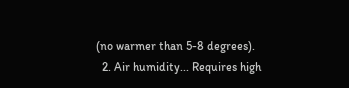(no warmer than 5-8 degrees).
  2. Air humidity... Requires high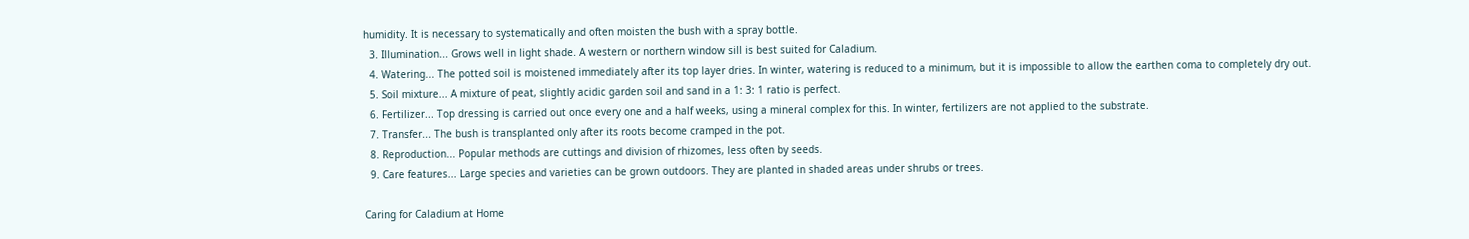humidity. It is necessary to systematically and often moisten the bush with a spray bottle.
  3. Illumination... Grows well in light shade. A western or northern window sill is best suited for Caladium.
  4. Watering... The potted soil is moistened immediately after its top layer dries. In winter, watering is reduced to a minimum, but it is impossible to allow the earthen coma to completely dry out.
  5. Soil mixture... A mixture of peat, slightly acidic garden soil and sand in a 1: 3: 1 ratio is perfect.
  6. Fertilizer... Top dressing is carried out once every one and a half weeks, using a mineral complex for this. In winter, fertilizers are not applied to the substrate.
  7. Transfer... The bush is transplanted only after its roots become cramped in the pot.
  8. Reproduction... Popular methods are cuttings and division of rhizomes, less often by seeds.
  9. Care features... Large species and varieties can be grown outdoors. They are planted in shaded areas under shrubs or trees.

Caring for Caladium at Home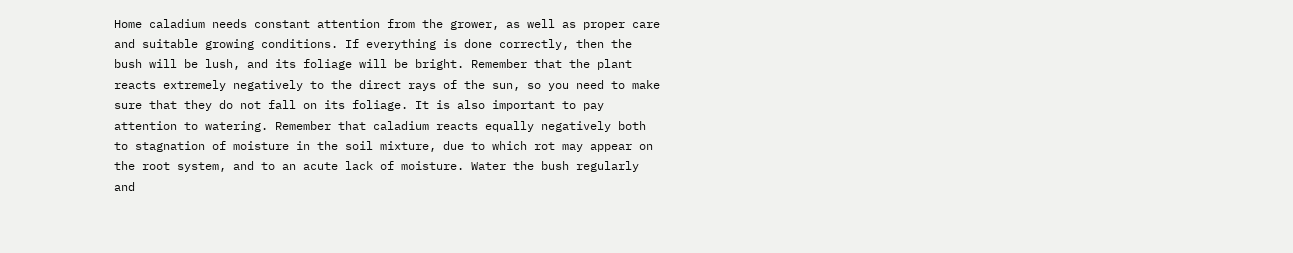Home caladium needs constant attention from the grower, as well as proper care and suitable growing conditions. If everything is done correctly, then the bush will be lush, and its foliage will be bright. Remember that the plant reacts extremely negatively to the direct rays of the sun, so you need to make sure that they do not fall on its foliage. It is also important to pay attention to watering. Remember that caladium reacts equally negatively both to stagnation of moisture in the soil mixture, due to which rot may appear on the root system, and to an acute lack of moisture. Water the bush regularly and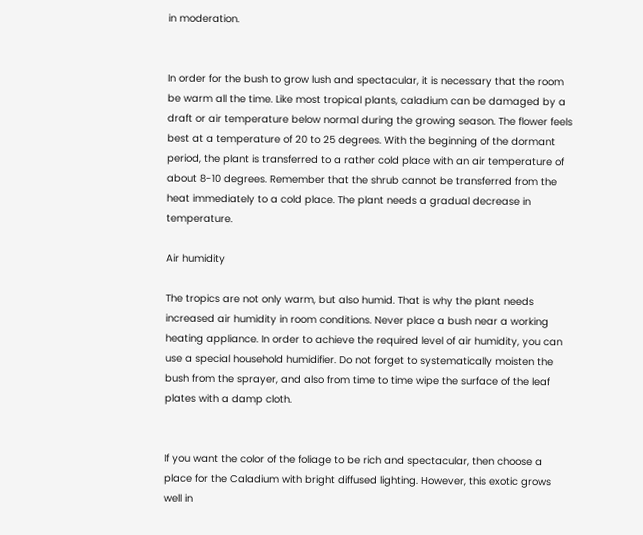in moderation.


In order for the bush to grow lush and spectacular, it is necessary that the room be warm all the time. Like most tropical plants, caladium can be damaged by a draft or air temperature below normal during the growing season. The flower feels best at a temperature of 20 to 25 degrees. With the beginning of the dormant period, the plant is transferred to a rather cold place with an air temperature of about 8-10 degrees. Remember that the shrub cannot be transferred from the heat immediately to a cold place. The plant needs a gradual decrease in temperature.

Air humidity

The tropics are not only warm, but also humid. That is why the plant needs increased air humidity in room conditions. Never place a bush near a working heating appliance. In order to achieve the required level of air humidity, you can use a special household humidifier. Do not forget to systematically moisten the bush from the sprayer, and also from time to time wipe the surface of the leaf plates with a damp cloth.


If you want the color of the foliage to be rich and spectacular, then choose a place for the Caladium with bright diffused lighting. However, this exotic grows well in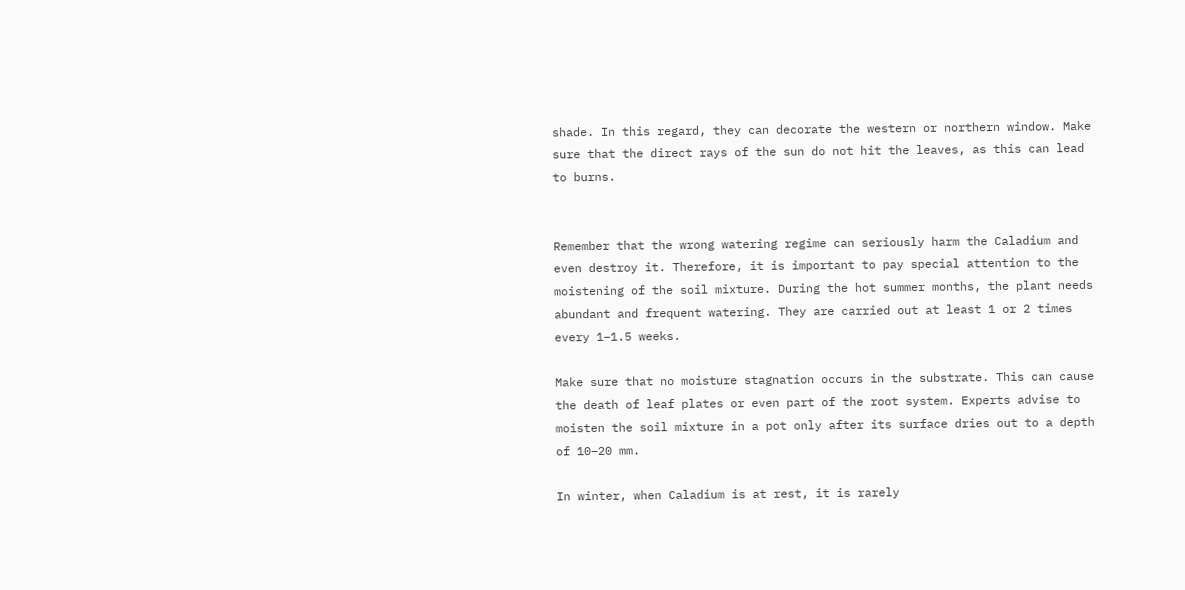shade. In this regard, they can decorate the western or northern window. Make sure that the direct rays of the sun do not hit the leaves, as this can lead to burns.


Remember that the wrong watering regime can seriously harm the Caladium and even destroy it. Therefore, it is important to pay special attention to the moistening of the soil mixture. During the hot summer months, the plant needs abundant and frequent watering. They are carried out at least 1 or 2 times every 1–1.5 weeks.

Make sure that no moisture stagnation occurs in the substrate. This can cause the death of leaf plates or even part of the root system. Experts advise to moisten the soil mixture in a pot only after its surface dries out to a depth of 10–20 mm.

In winter, when Caladium is at rest, it is rarely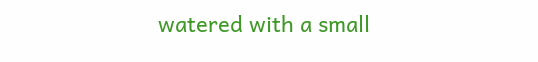watered with a small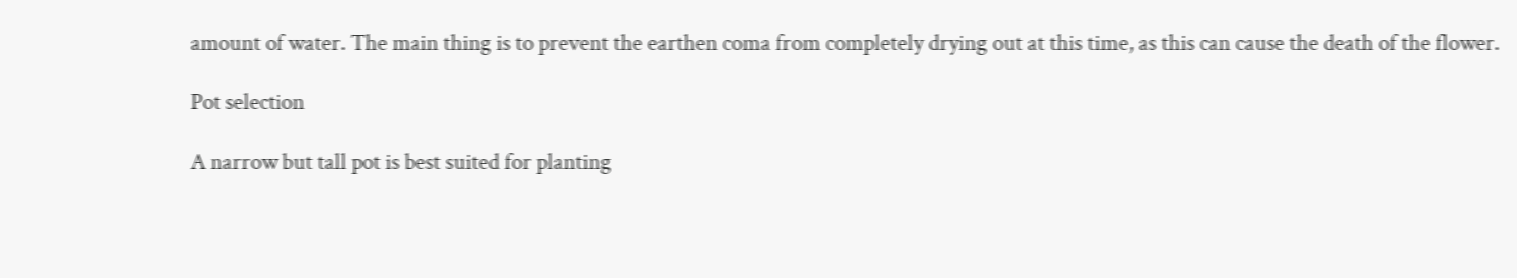amount of water. The main thing is to prevent the earthen coma from completely drying out at this time, as this can cause the death of the flower.

Pot selection

A narrow but tall pot is best suited for planting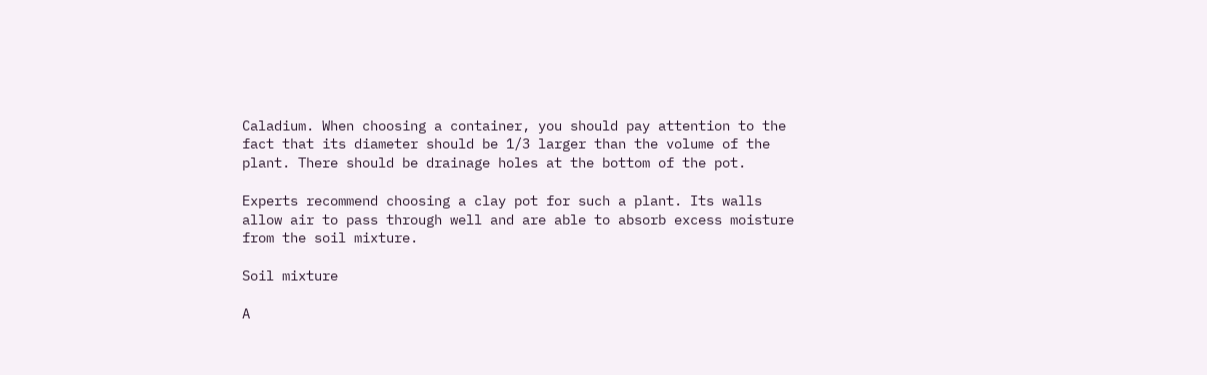Caladium. When choosing a container, you should pay attention to the fact that its diameter should be 1/3 larger than the volume of the plant. There should be drainage holes at the bottom of the pot.

Experts recommend choosing a clay pot for such a plant. Its walls allow air to pass through well and are able to absorb excess moisture from the soil mixture.

Soil mixture

A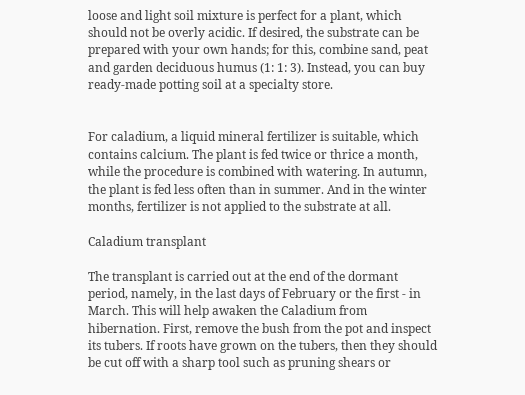loose and light soil mixture is perfect for a plant, which should not be overly acidic. If desired, the substrate can be prepared with your own hands; for this, combine sand, peat and garden deciduous humus (1: 1: 3). Instead, you can buy ready-made potting soil at a specialty store.


For caladium, a liquid mineral fertilizer is suitable, which contains calcium. The plant is fed twice or thrice a month, while the procedure is combined with watering. In autumn, the plant is fed less often than in summer. And in the winter months, fertilizer is not applied to the substrate at all.

Caladium transplant

The transplant is carried out at the end of the dormant period, namely, in the last days of February or the first - in March. This will help awaken the Caladium from hibernation. First, remove the bush from the pot and inspect its tubers. If roots have grown on the tubers, then they should be cut off with a sharp tool such as pruning shears or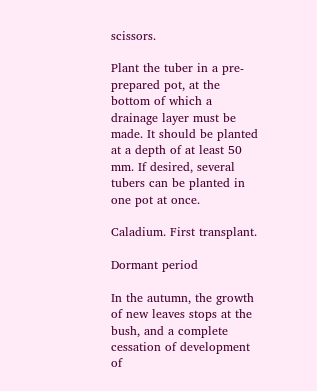scissors.

Plant the tuber in a pre-prepared pot, at the bottom of which a drainage layer must be made. It should be planted at a depth of at least 50 mm. If desired, several tubers can be planted in one pot at once.

Caladium. First transplant.

Dormant period

In the autumn, the growth of new leaves stops at the bush, and a complete cessation of development of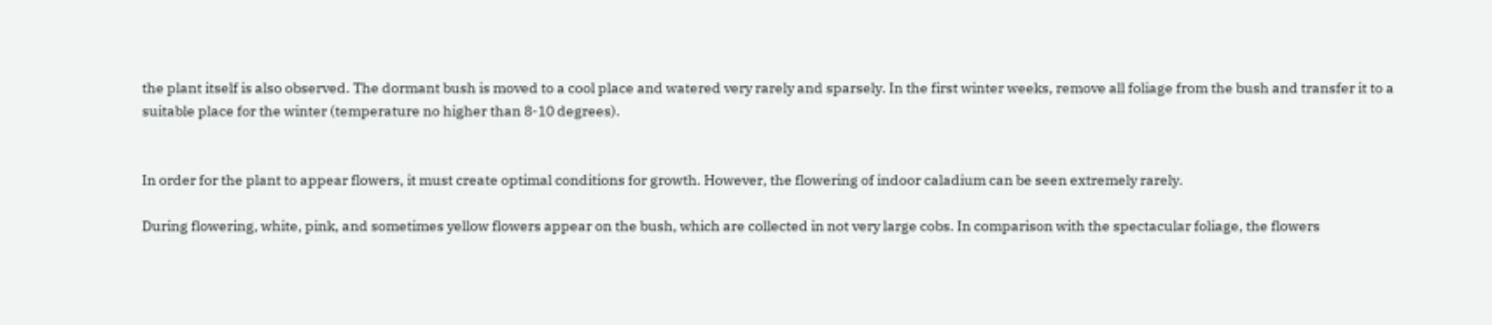the plant itself is also observed. The dormant bush is moved to a cool place and watered very rarely and sparsely. In the first winter weeks, remove all foliage from the bush and transfer it to a suitable place for the winter (temperature no higher than 8-10 degrees).


In order for the plant to appear flowers, it must create optimal conditions for growth. However, the flowering of indoor caladium can be seen extremely rarely.

During flowering, white, pink, and sometimes yellow flowers appear on the bush, which are collected in not very large cobs. In comparison with the spectacular foliage, the flowers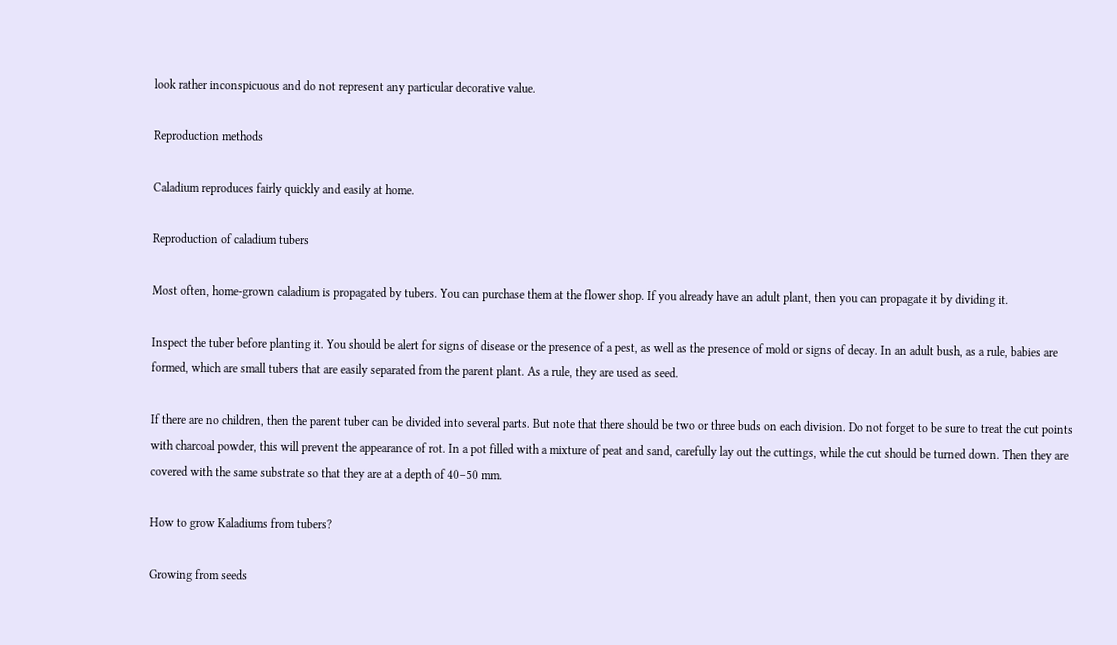look rather inconspicuous and do not represent any particular decorative value.

Reproduction methods

Caladium reproduces fairly quickly and easily at home.

Reproduction of caladium tubers

Most often, home-grown caladium is propagated by tubers. You can purchase them at the flower shop. If you already have an adult plant, then you can propagate it by dividing it.

Inspect the tuber before planting it. You should be alert for signs of disease or the presence of a pest, as well as the presence of mold or signs of decay. In an adult bush, as a rule, babies are formed, which are small tubers that are easily separated from the parent plant. As a rule, they are used as seed.

If there are no children, then the parent tuber can be divided into several parts. But note that there should be two or three buds on each division. Do not forget to be sure to treat the cut points with charcoal powder, this will prevent the appearance of rot. In a pot filled with a mixture of peat and sand, carefully lay out the cuttings, while the cut should be turned down. Then they are covered with the same substrate so that they are at a depth of 40–50 mm.

How to grow Kaladiums from tubers?

Growing from seeds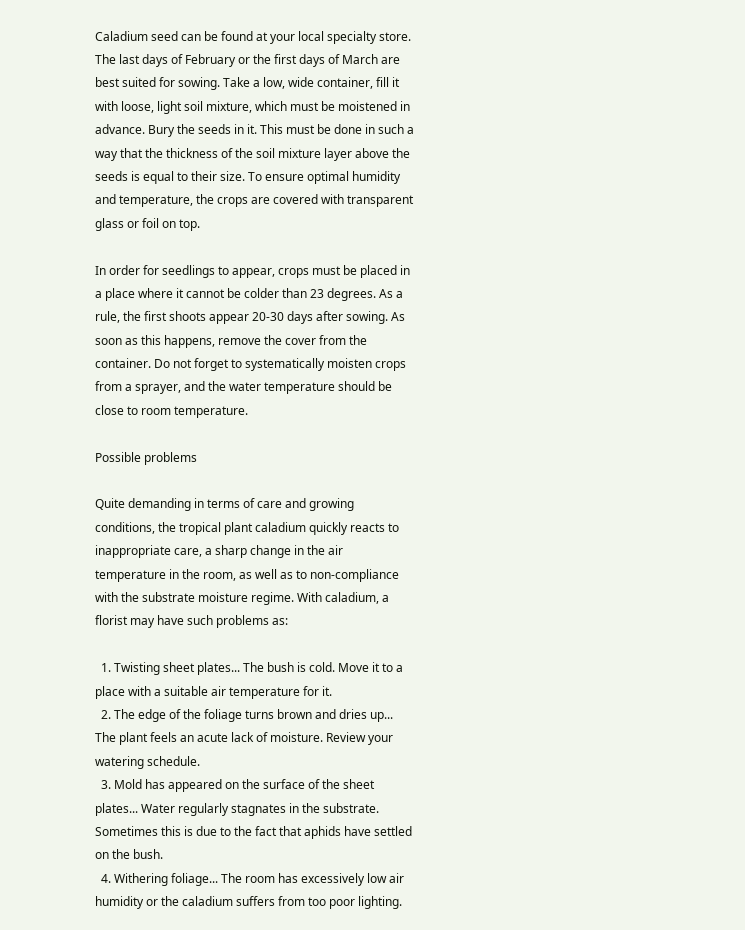Caladium seed can be found at your local specialty store. The last days of February or the first days of March are best suited for sowing. Take a low, wide container, fill it with loose, light soil mixture, which must be moistened in advance. Bury the seeds in it. This must be done in such a way that the thickness of the soil mixture layer above the seeds is equal to their size. To ensure optimal humidity and temperature, the crops are covered with transparent glass or foil on top.

In order for seedlings to appear, crops must be placed in a place where it cannot be colder than 23 degrees. As a rule, the first shoots appear 20-30 days after sowing. As soon as this happens, remove the cover from the container. Do not forget to systematically moisten crops from a sprayer, and the water temperature should be close to room temperature.

Possible problems

Quite demanding in terms of care and growing conditions, the tropical plant caladium quickly reacts to inappropriate care, a sharp change in the air temperature in the room, as well as to non-compliance with the substrate moisture regime. With caladium, a florist may have such problems as:

  1. Twisting sheet plates... The bush is cold. Move it to a place with a suitable air temperature for it.
  2. The edge of the foliage turns brown and dries up... The plant feels an acute lack of moisture. Review your watering schedule.
  3. Mold has appeared on the surface of the sheet plates... Water regularly stagnates in the substrate. Sometimes this is due to the fact that aphids have settled on the bush.
  4. Withering foliage... The room has excessively low air humidity or the caladium suffers from too poor lighting.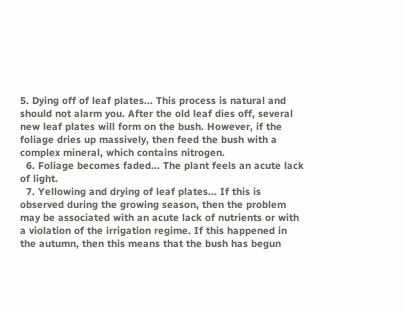5. Dying off of leaf plates... This process is natural and should not alarm you. After the old leaf dies off, several new leaf plates will form on the bush. However, if the foliage dries up massively, then feed the bush with a complex mineral, which contains nitrogen.
  6. Foliage becomes faded... The plant feels an acute lack of light.
  7. Yellowing and drying of leaf plates... If this is observed during the growing season, then the problem may be associated with an acute lack of nutrients or with a violation of the irrigation regime. If this happened in the autumn, then this means that the bush has begun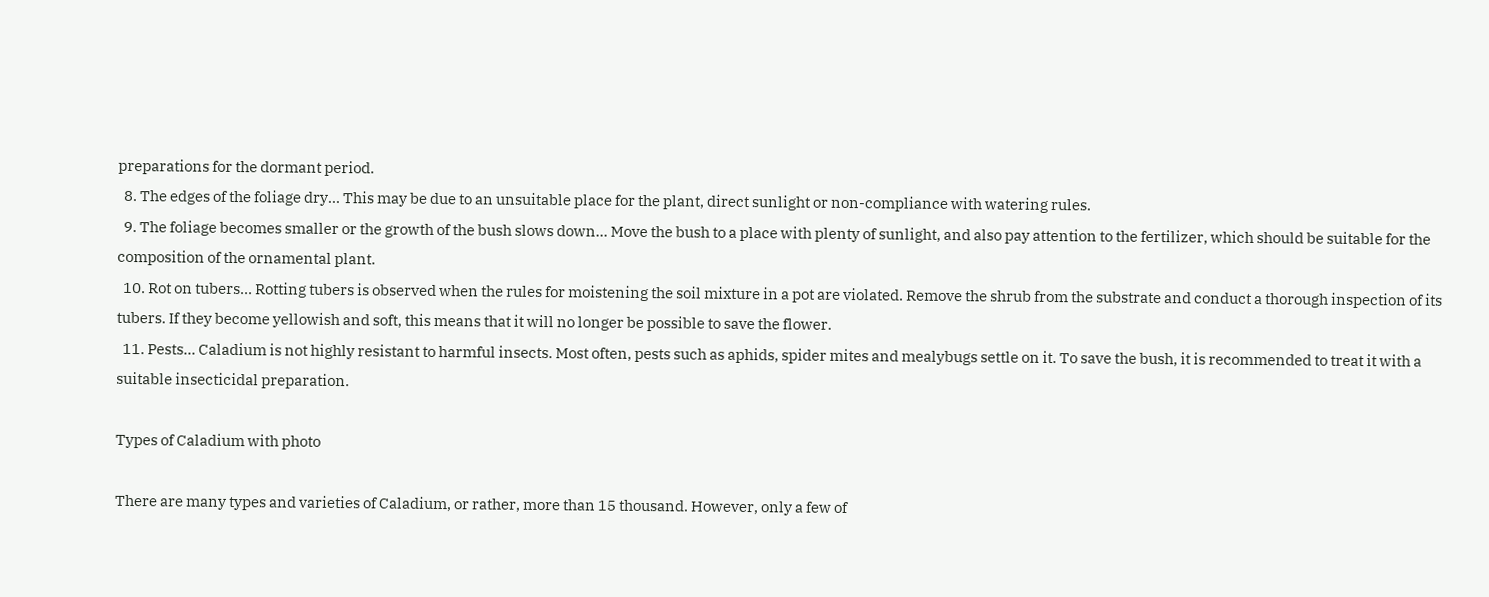preparations for the dormant period.
  8. The edges of the foliage dry... This may be due to an unsuitable place for the plant, direct sunlight or non-compliance with watering rules.
  9. The foliage becomes smaller or the growth of the bush slows down... Move the bush to a place with plenty of sunlight, and also pay attention to the fertilizer, which should be suitable for the composition of the ornamental plant.
  10. Rot on tubers... Rotting tubers is observed when the rules for moistening the soil mixture in a pot are violated. Remove the shrub from the substrate and conduct a thorough inspection of its tubers. If they become yellowish and soft, this means that it will no longer be possible to save the flower.
  11. Pests... Caladium is not highly resistant to harmful insects. Most often, pests such as aphids, spider mites and mealybugs settle on it. To save the bush, it is recommended to treat it with a suitable insecticidal preparation.

Types of Caladium with photo

There are many types and varieties of Caladium, or rather, more than 15 thousand. However, only a few of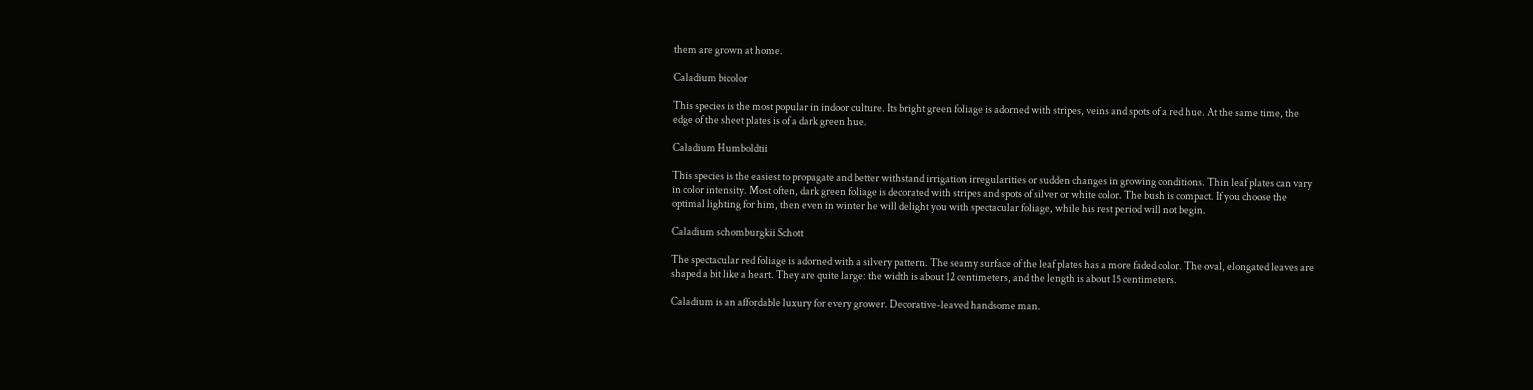them are grown at home.

Caladium bicolor

This species is the most popular in indoor culture. Its bright green foliage is adorned with stripes, veins and spots of a red hue. At the same time, the edge of the sheet plates is of a dark green hue.

Caladium Humboldtii

This species is the easiest to propagate and better withstand irrigation irregularities or sudden changes in growing conditions. Thin leaf plates can vary in color intensity. Most often, dark green foliage is decorated with stripes and spots of silver or white color. The bush is compact. If you choose the optimal lighting for him, then even in winter he will delight you with spectacular foliage, while his rest period will not begin.

Caladium schomburgkii Schott

The spectacular red foliage is adorned with a silvery pattern. The seamy surface of the leaf plates has a more faded color. The oval, elongated leaves are shaped a bit like a heart. They are quite large: the width is about 12 centimeters, and the length is about 15 centimeters.

Caladium is an affordable luxury for every grower. Decorative-leaved handsome man.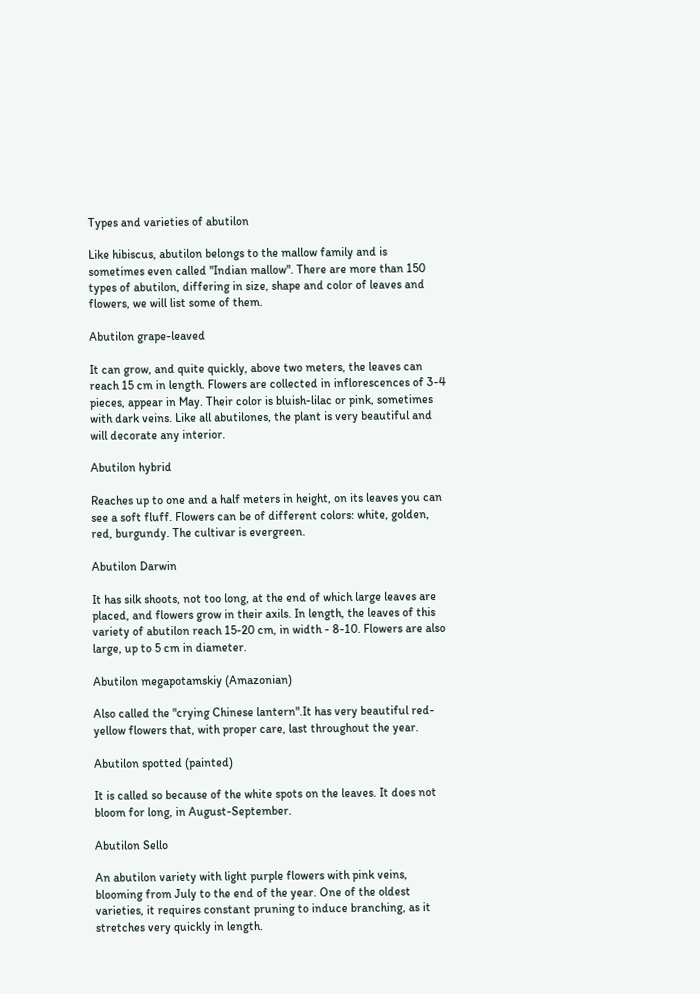Types and varieties of abutilon

Like hibiscus, abutilon belongs to the mallow family and is sometimes even called "Indian mallow". There are more than 150 types of abutilon, differing in size, shape and color of leaves and flowers, we will list some of them.

Abutilon grape-leaved

It can grow, and quite quickly, above two meters, the leaves can reach 15 cm in length. Flowers are collected in inflorescences of 3-4 pieces, appear in May. Their color is bluish-lilac or pink, sometimes with dark veins. Like all abutilones, the plant is very beautiful and will decorate any interior.

Abutilon hybrid

Reaches up to one and a half meters in height, on its leaves you can see a soft fluff. Flowers can be of different colors: white, golden, red, burgundy. The cultivar is evergreen.

Abutilon Darwin

It has silk shoots, not too long, at the end of which large leaves are placed, and flowers grow in their axils. In length, the leaves of this variety of abutilon reach 15-20 cm, in width - 8-10. Flowers are also large, up to 5 cm in diameter.

Abutilon megapotamskiy (Amazonian)

Also called the "crying Chinese lantern".It has very beautiful red-yellow flowers that, with proper care, last throughout the year.

Abutilon spotted (painted)

It is called so because of the white spots on the leaves. It does not bloom for long, in August-September.

Abutilon Sello

An abutilon variety with light purple flowers with pink veins, blooming from July to the end of the year. One of the oldest varieties, it requires constant pruning to induce branching, as it stretches very quickly in length.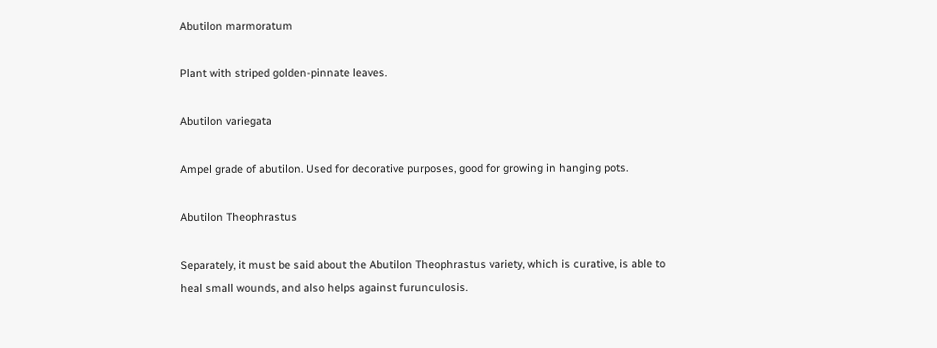Abutilon marmoratum

Plant with striped golden-pinnate leaves.

Abutilon variegata

Ampel grade of abutilon. Used for decorative purposes, good for growing in hanging pots.

Abutilon Theophrastus

Separately, it must be said about the Abutilon Theophrastus variety, which is curative, is able to heal small wounds, and also helps against furunculosis.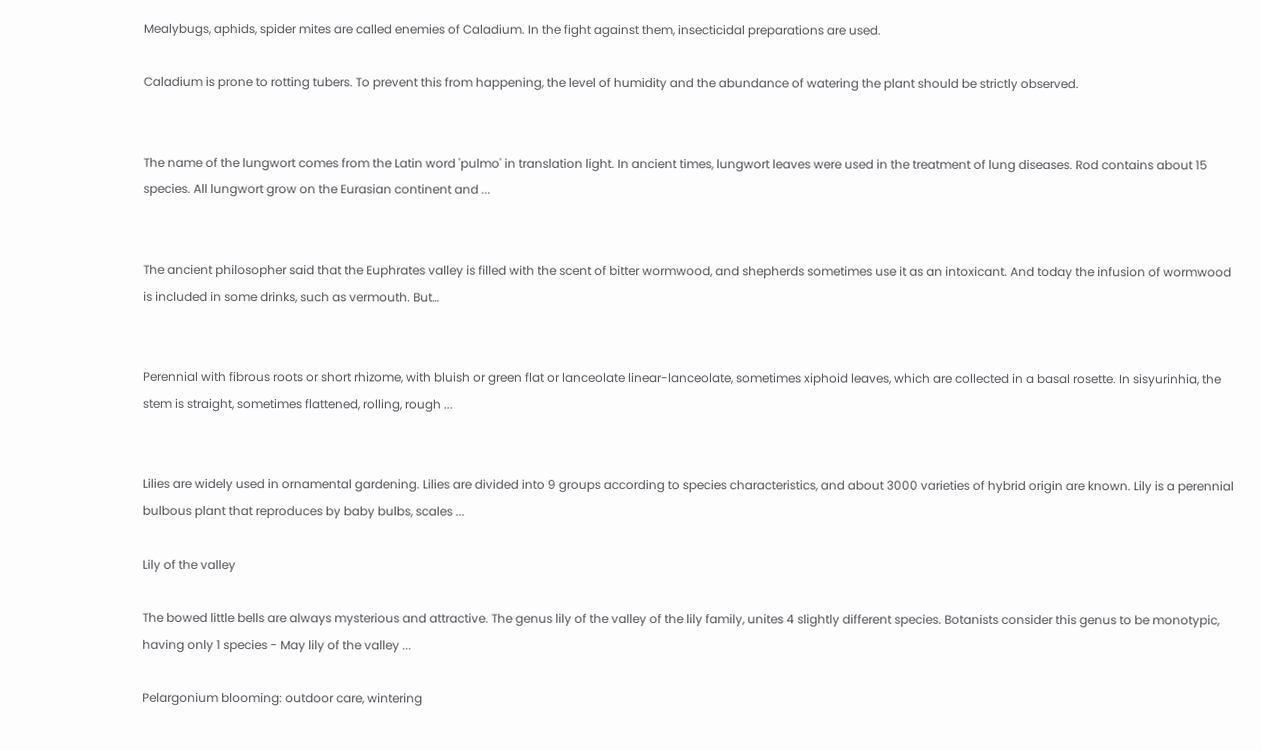Mealybugs, aphids, spider mites are called enemies of Caladium. In the fight against them, insecticidal preparations are used.

Caladium is prone to rotting tubers. To prevent this from happening, the level of humidity and the abundance of watering the plant should be strictly observed.


The name of the lungwort comes from the Latin word 'pulmo' in translation light. In ancient times, lungwort leaves were used in the treatment of lung diseases. Rod contains about 15 species. All lungwort grow on the Eurasian continent and ...


The ancient philosopher said that the Euphrates valley is filled with the scent of bitter wormwood, and shepherds sometimes use it as an intoxicant. And today the infusion of wormwood is included in some drinks, such as vermouth. But…


Perennial with fibrous roots or short rhizome, with bluish or green flat or lanceolate linear-lanceolate, sometimes xiphoid leaves, which are collected in a basal rosette. In sisyurinhia, the stem is straight, sometimes flattened, rolling, rough ...


Lilies are widely used in ornamental gardening. Lilies are divided into 9 groups according to species characteristics, and about 3000 varieties of hybrid origin are known. Lily is a perennial bulbous plant that reproduces by baby bulbs, scales ...

Lily of the valley

The bowed little bells are always mysterious and attractive. The genus lily of the valley of the lily family, unites 4 slightly different species. Botanists consider this genus to be monotypic, having only 1 species - May lily of the valley ...

Pelargonium blooming: outdoor care, wintering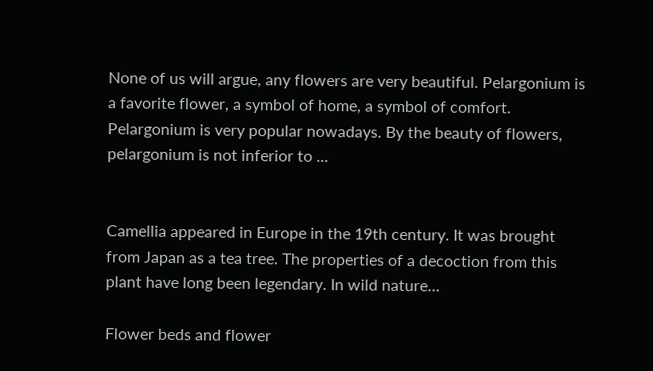None of us will argue, any flowers are very beautiful. Pelargonium is a favorite flower, a symbol of home, a symbol of comfort. Pelargonium is very popular nowadays. By the beauty of flowers, pelargonium is not inferior to ...


Camellia appeared in Europe in the 19th century. It was brought from Japan as a tea tree. The properties of a decoction from this plant have long been legendary. In wild nature…

Flower beds and flower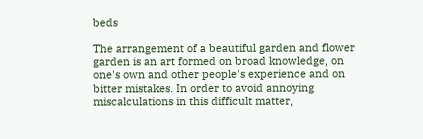beds

The arrangement of a beautiful garden and flower garden is an art formed on broad knowledge, on one's own and other people's experience and on bitter mistakes. In order to avoid annoying miscalculations in this difficult matter,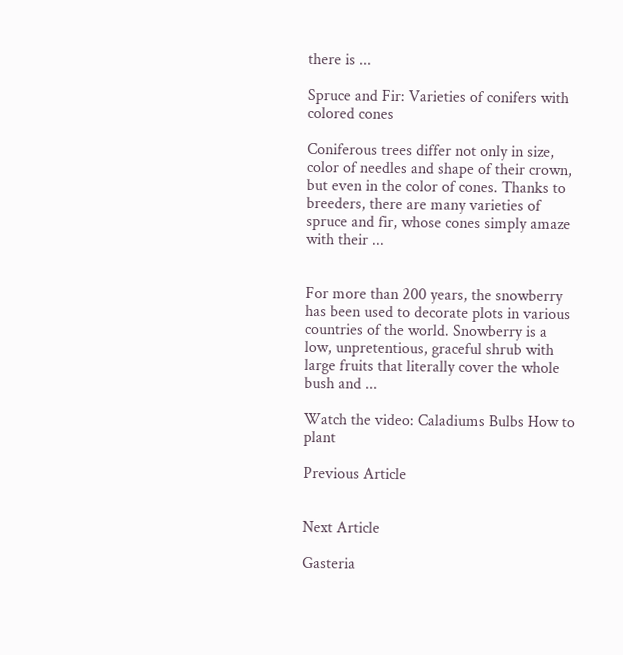there is ...

Spruce and Fir: Varieties of conifers with colored cones

Coniferous trees differ not only in size, color of needles and shape of their crown, but even in the color of cones. Thanks to breeders, there are many varieties of spruce and fir, whose cones simply amaze with their ...


For more than 200 years, the snowberry has been used to decorate plots in various countries of the world. Snowberry is a low, unpretentious, graceful shrub with large fruits that literally cover the whole bush and ...

Watch the video: Caladiums Bulbs How to plant

Previous Article


Next Article

Gasteria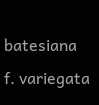batesiana f. variegata